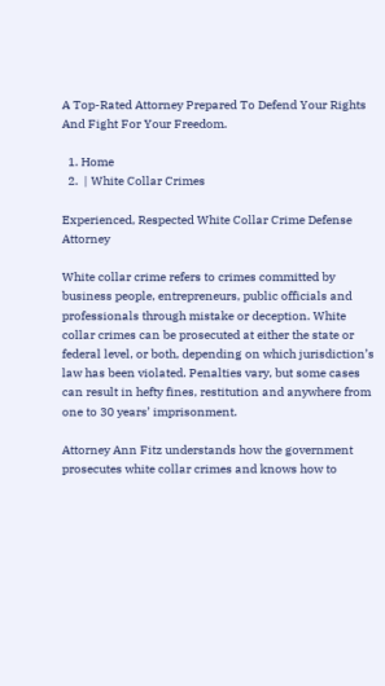A Top-Rated Attorney Prepared To Defend Your Rights And Fight For Your Freedom.

  1. Home
  2.  | White Collar Crimes

Experienced, Respected White Collar Crime Defense Attorney

White collar crime refers to crimes committed by business people, entrepreneurs, public officials and professionals through mistake or deception. White collar crimes can be prosecuted at either the state or federal level, or both, depending on which jurisdiction’s law has been violated. Penalties vary, but some cases can result in hefty fines, restitution and anywhere from one to 30 years’ imprisonment.

Attorney Ann Fitz understands how the government prosecutes white collar crimes and knows how to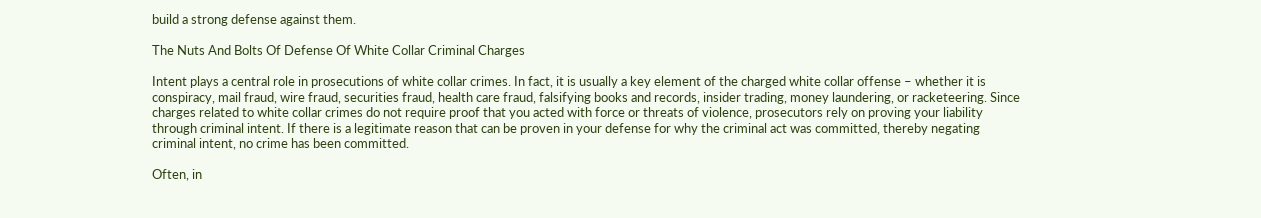build a strong defense against them.

The Nuts And Bolts Of Defense Of White Collar Criminal Charges

Intent plays a central role in prosecutions of white collar crimes. In fact, it is usually a key element of the charged white collar offense – whether it is conspiracy, mail fraud, wire fraud, securities fraud, health care fraud, falsifying books and records, insider trading, money laundering, or racketeering. Since charges related to white collar crimes do not require proof that you acted with force or threats of violence, prosecutors rely on proving your liability through criminal intent. If there is a legitimate reason that can be proven in your defense for why the criminal act was committed, thereby negating criminal intent, no crime has been committed.

Often, in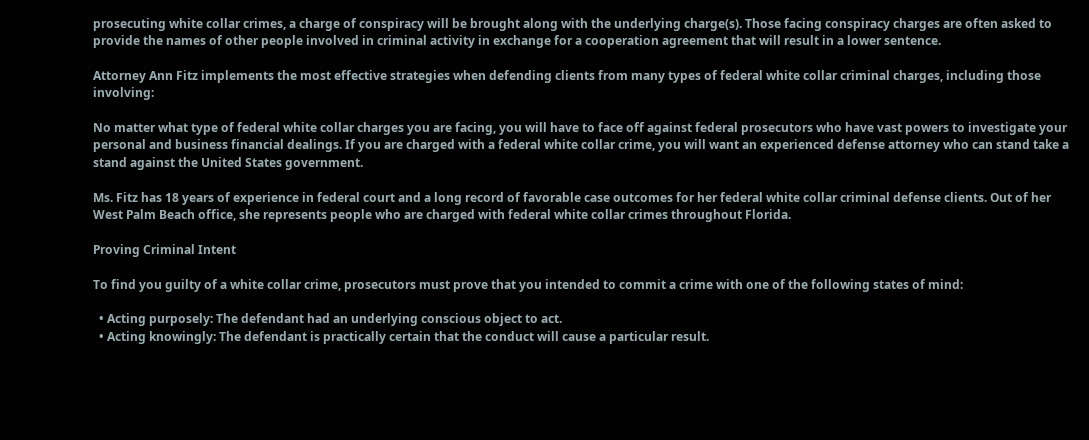prosecuting white collar crimes, a charge of conspiracy will be brought along with the underlying charge(s). Those facing conspiracy charges are often asked to provide the names of other people involved in criminal activity in exchange for a cooperation agreement that will result in a lower sentence.

Attorney Ann Fitz implements the most effective strategies when defending clients from many types of federal white collar criminal charges, including those involving:

No matter what type of federal white collar charges you are facing, you will have to face off against federal prosecutors who have vast powers to investigate your personal and business financial dealings. If you are charged with a federal white collar crime, you will want an experienced defense attorney who can stand take a stand against the United States government.

Ms. Fitz has 18 years of experience in federal court and a long record of favorable case outcomes for her federal white collar criminal defense clients. Out of her West Palm Beach office, she represents people who are charged with federal white collar crimes throughout Florida.

Proving Criminal Intent

To find you guilty of a white collar crime, prosecutors must prove that you intended to commit a crime with one of the following states of mind:

  • Acting purposely: The defendant had an underlying conscious object to act.
  • Acting knowingly: The defendant is practically certain that the conduct will cause a particular result.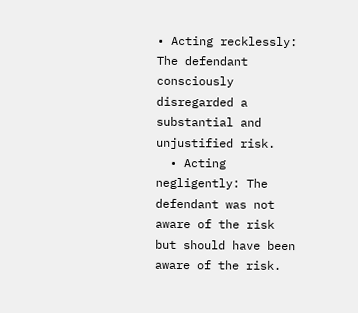• Acting recklessly: The defendant consciously disregarded a substantial and unjustified risk.
  • Acting negligently: The defendant was not aware of the risk but should have been aware of the risk.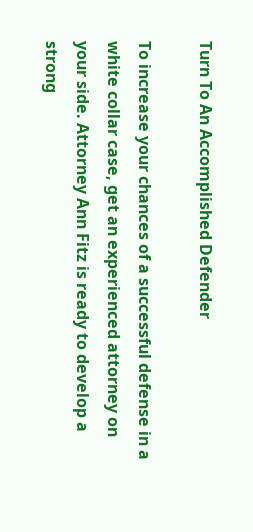Turn To An Accomplished Defender

To increase your chances of a successful defense in a white collar case, get an experienced attorney on your side. Attorney Ann Fitz is ready to develop a strong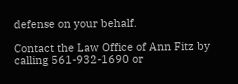defense on your behalf.

Contact the Law Office of Ann Fitz by calling 561-932-1690 or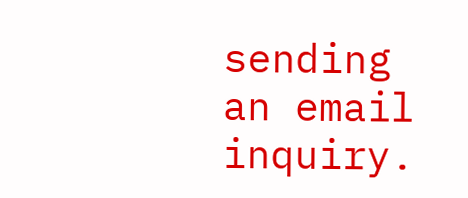sending an email inquiry.